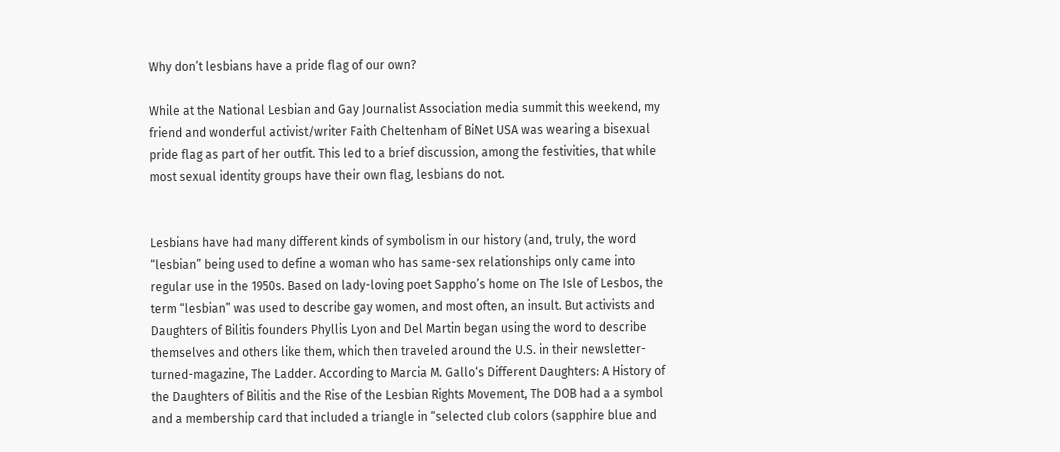Why don’t lesbians have a pride flag of our own?

While at the National Lesbian and Gay Journalist Association media summit this weekend, my friend and wonderful activist/writer Faith Cheltenham of BiNet USA was wearing a bisexual pride flag as part of her outfit. This led to a brief discussion, among the festivities, that while most sexual identity groups have their own flag, lesbians do not.


Lesbians have had many different kinds of symbolism in our history (and, truly, the word “lesbian” being used to define a woman who has same-sex relationships only came into regular use in the 1950s. Based on lady-loving poet Sappho’s home on The Isle of Lesbos, the term “lesbian” was used to describe gay women, and most often, an insult. But activists and Daughters of Bilitis founders Phyllis Lyon and Del Martin began using the word to describe themselves and others like them, which then traveled around the U.S. in their newsletter-turned-magazine, The Ladder. According to Marcia M. Gallo‘s Different Daughters: A History of the Daughters of Bilitis and the Rise of the Lesbian Rights Movement, The DOB had a a symbol and a membership card that included a triangle in “selected club colors (sapphire blue and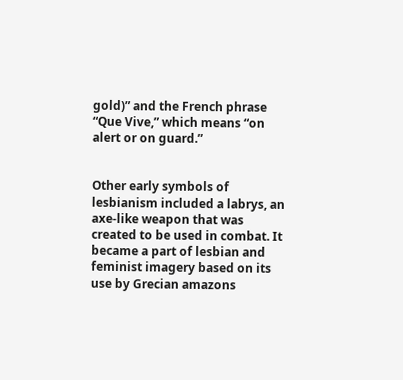gold)” and the French phrase “Que Vive,” which means “on alert or on guard.”


Other early symbols of lesbianism included a labrys, an axe-like weapon that was created to be used in combat. It became a part of lesbian and feminist imagery based on its use by Grecian amazons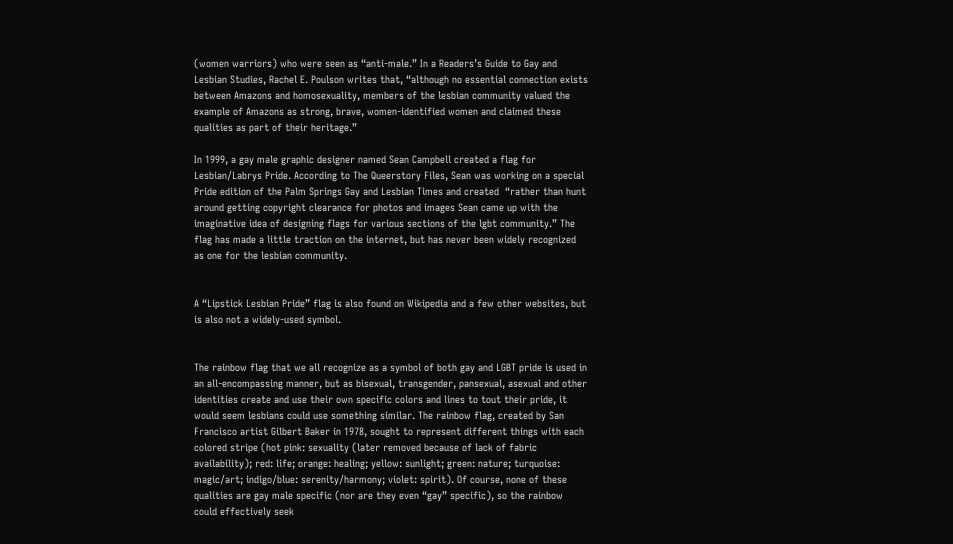(women warriors) who were seen as “anti-male.” In a Readers’s Guide to Gay and Lesbian Studies, Rachel E. Poulson writes that, “although no essential connection exists between Amazons and homosexuality, members of the lesbian community valued the example of Amazons as strong, brave, women-identified women and claimed these qualities as part of their heritage.”

In 1999, a gay male graphic designer named Sean Campbell created a flag for Lesbian/Labrys Pride. According to The Queerstory Files, Sean was working on a special Pride edition of the Palm Springs Gay and Lesbian Times and created  “rather than hunt around getting copyright clearance for photos and images Sean came up with the imaginative idea of designing flags for various sections of the lgbt community.” The flag has made a little traction on the internet, but has never been widely recognized as one for the lesbian community.


A “Lipstick Lesbian Pride” flag is also found on Wikipedia and a few other websites, but is also not a widely-used symbol.


The rainbow flag that we all recognize as a symbol of both gay and LGBT pride is used in an all-encompassing manner, but as bisexual, transgender, pansexual, asexual and other identities create and use their own specific colors and lines to tout their pride, it would seem lesbians could use something similar. The rainbow flag, created by San Francisco artist Gilbert Baker in 1978, sought to represent different things with each colored stripe (hot pink: sexuality (later removed because of lack of fabric availability); red: life; orange: healing; yellow: sunlight; green: nature; turquoise: magic/art; indigo/blue: serenity/harmony; violet: spirit). Of course, none of these qualities are gay male specific (nor are they even “gay” specific), so the rainbow could effectively seek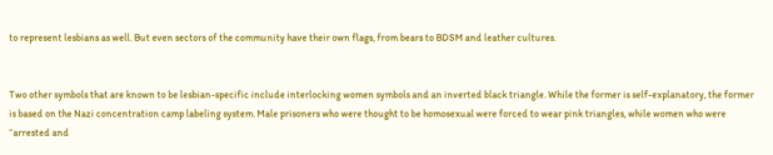to represent lesbians as well. But even sectors of the community have their own flags, from bears to BDSM and leather cultures.


Two other symbols that are known to be lesbian-specific include interlocking women symbols and an inverted black triangle. While the former is self-explanatory, the former is based on the Nazi concentration camp labeling system. Male prisoners who were thought to be homosexual were forced to wear pink triangles, while women who were “arrested and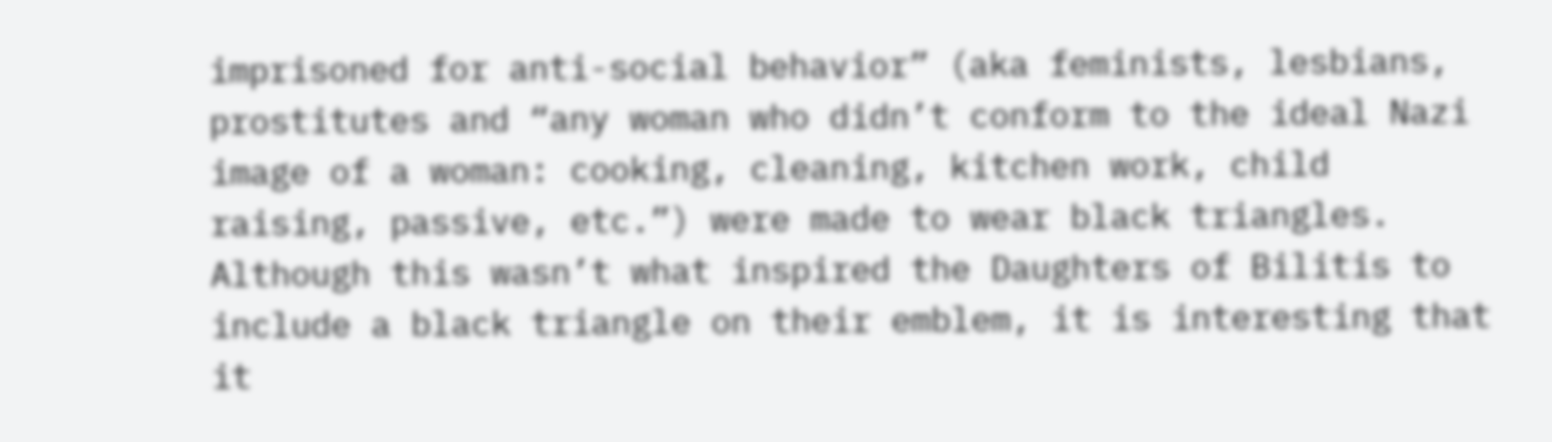imprisoned for anti-social behavior” (aka feminists, lesbians, prostitutes and “any woman who didn’t conform to the ideal Nazi image of a woman: cooking, cleaning, kitchen work, child raising, passive, etc.”) were made to wear black triangles. Although this wasn’t what inspired the Daughters of Bilitis to include a black triangle on their emblem, it is interesting that it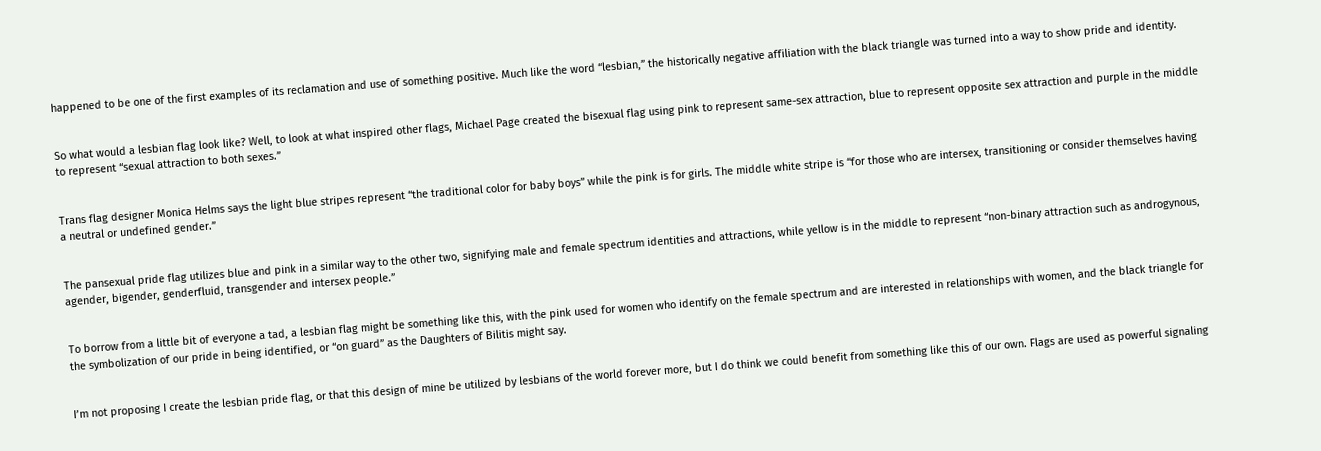happened to be one of the first examples of its reclamation and use of something positive. Much like the word “lesbian,” the historically negative affiliation with the black triangle was turned into a way to show pride and identity.


So what would a lesbian flag look like? Well, to look at what inspired other flags, Michael Page created the bisexual flag using pink to represent same-sex attraction, blue to represent opposite sex attraction and purple in the middle to represent “sexual attraction to both sexes.”


Trans flag designer Monica Helms says the light blue stripes represent “the traditional color for baby boys” while the pink is for girls. The middle white stripe is “for those who are intersex, transitioning or consider themselves having a neutral or undefined gender.”


The pansexual pride flag utilizes blue and pink in a similar way to the other two, signifying male and female spectrum identities and attractions, while yellow is in the middle to represent “non-binary attraction such as androgynous, agender, bigender, genderfluid, transgender and intersex people.”


To borrow from a little bit of everyone a tad, a lesbian flag might be something like this, with the pink used for women who identify on the female spectrum and are interested in relationships with women, and the black triangle for the symbolization of our pride in being identified, or “on guard” as the Daughters of Bilitis might say.


I’m not proposing I create the lesbian pride flag, or that this design of mine be utilized by lesbians of the world forever more, but I do think we could benefit from something like this of our own. Flags are used as powerful signaling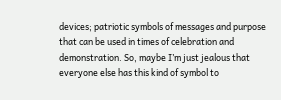devices; patriotic symbols of messages and purpose that can be used in times of celebration and demonstration. So, maybe I’m just jealous that everyone else has this kind of symbol to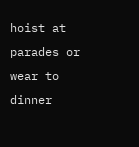hoist at parades or wear to dinner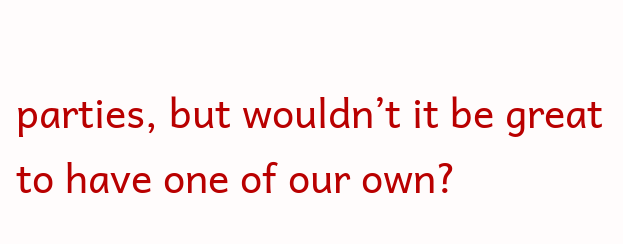parties, but wouldn’t it be great to have one of our own?